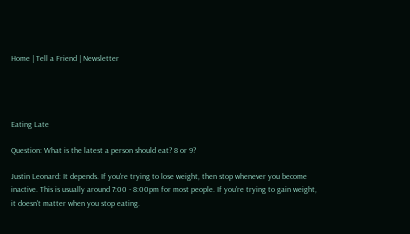Home | Tell a Friend | Newsletter




Eating Late

Question: What is the latest a person should eat? 8 or 9?

Justin Leonard: It depends. If you're trying to lose weight, then stop whenever you become inactive. This is usually around 7:00 - 8:00pm for most people. If you're trying to gain weight, it doesn't matter when you stop eating.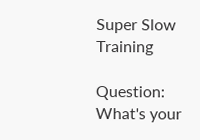Super Slow Training

Question: What's your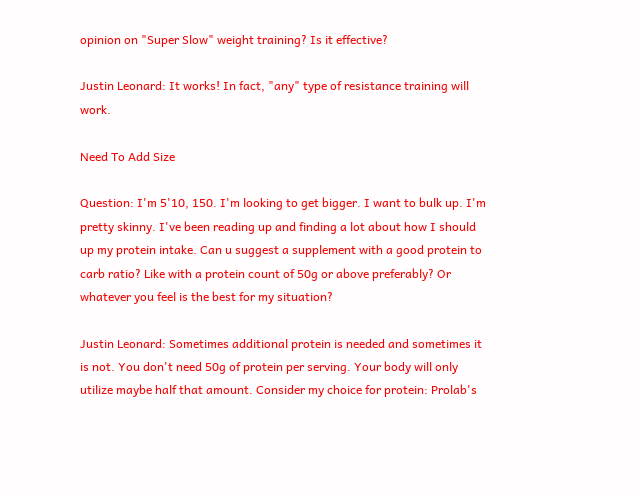opinion on "Super Slow" weight training? Is it effective?

Justin Leonard: It works! In fact, "any" type of resistance training will work.

Need To Add Size

Question: I'm 5'10, 150. I'm looking to get bigger. I want to bulk up. I'm pretty skinny. I've been reading up and finding a lot about how I should up my protein intake. Can u suggest a supplement with a good protein to carb ratio? Like with a protein count of 50g or above preferably? Or whatever you feel is the best for my situation?

Justin Leonard: Sometimes additional protein is needed and sometimes it is not. You don't need 50g of protein per serving. Your body will only utilize maybe half that amount. Consider my choice for protein: Prolab's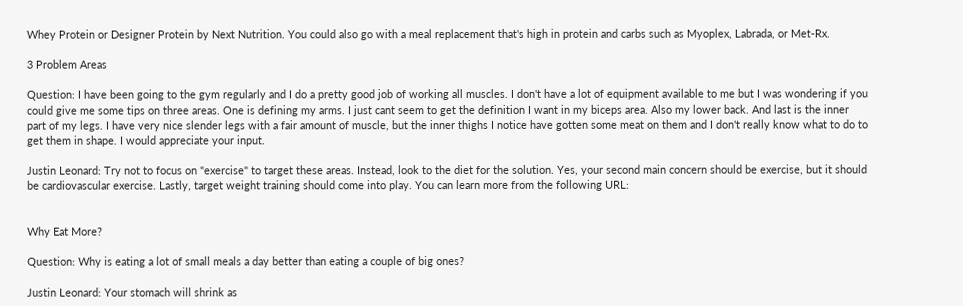Whey Protein or Designer Protein by Next Nutrition. You could also go with a meal replacement that's high in protein and carbs such as Myoplex, Labrada, or Met-Rx.

3 Problem Areas

Question: I have been going to the gym regularly and I do a pretty good job of working all muscles. I don't have a lot of equipment available to me but I was wondering if you could give me some tips on three areas. One is defining my arms. I just cant seem to get the definition I want in my biceps area. Also my lower back. And last is the inner part of my legs. I have very nice slender legs with a fair amount of muscle, but the inner thighs I notice have gotten some meat on them and I don't really know what to do to get them in shape. I would appreciate your input.

Justin Leonard: Try not to focus on "exercise" to target these areas. Instead, look to the diet for the solution. Yes, your second main concern should be exercise, but it should be cardiovascular exercise. Lastly, target weight training should come into play. You can learn more from the following URL:


Why Eat More?

Question: Why is eating a lot of small meals a day better than eating a couple of big ones?

Justin Leonard: Your stomach will shrink as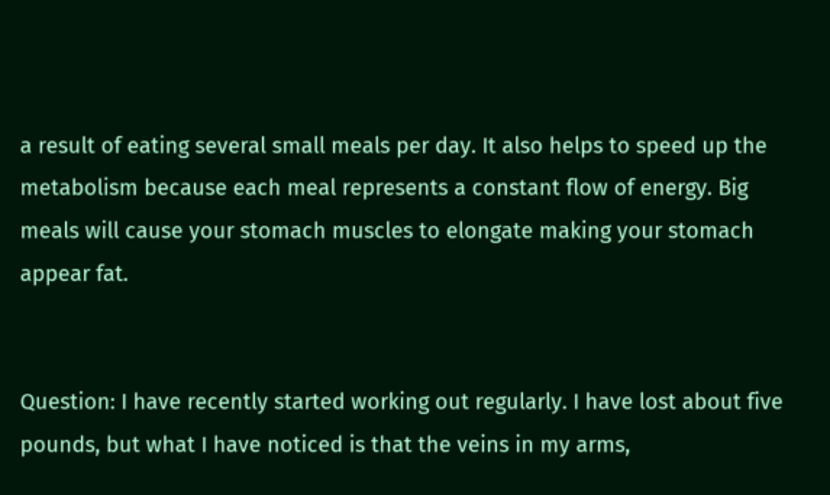a result of eating several small meals per day. It also helps to speed up the metabolism because each meal represents a constant flow of energy. Big meals will cause your stomach muscles to elongate making your stomach appear fat.


Question: I have recently started working out regularly. I have lost about five pounds, but what I have noticed is that the veins in my arms,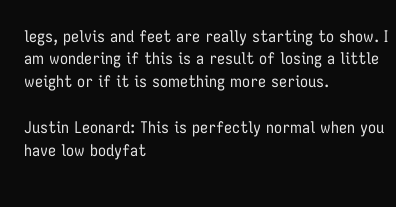legs, pelvis and feet are really starting to show. I am wondering if this is a result of losing a little weight or if it is something more serious.

Justin Leonard: This is perfectly normal when you have low bodyfat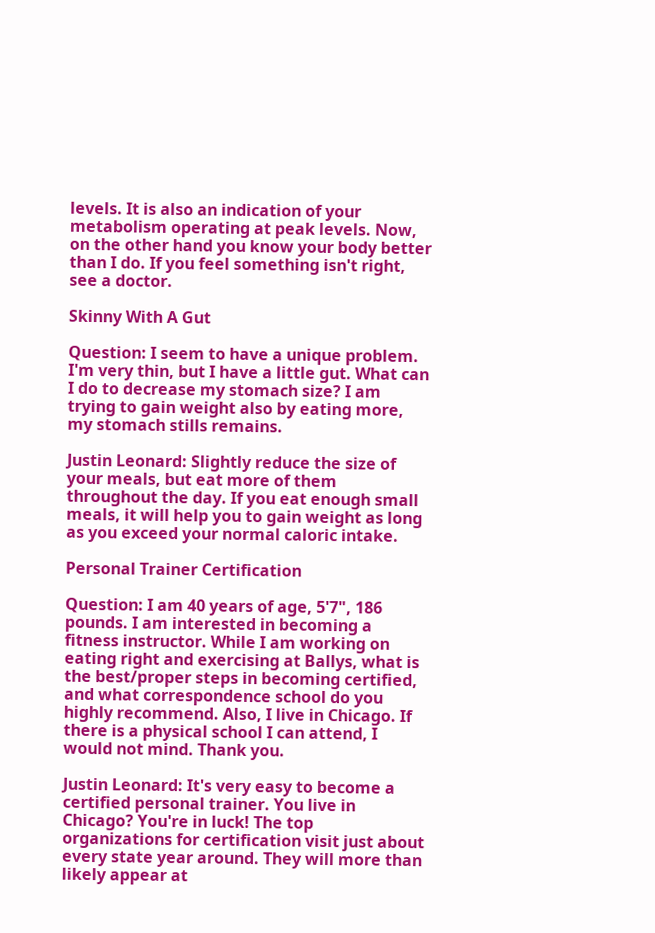levels. It is also an indication of your metabolism operating at peak levels. Now, on the other hand you know your body better than I do. If you feel something isn't right, see a doctor.

Skinny With A Gut

Question: I seem to have a unique problem. I'm very thin, but I have a little gut. What can I do to decrease my stomach size? I am trying to gain weight also by eating more, my stomach stills remains.

Justin Leonard: Slightly reduce the size of your meals, but eat more of them throughout the day. If you eat enough small meals, it will help you to gain weight as long as you exceed your normal caloric intake.

Personal Trainer Certification

Question: I am 40 years of age, 5'7", 186 pounds. I am interested in becoming a fitness instructor. While I am working on eating right and exercising at Ballys, what is the best/proper steps in becoming certified, and what correspondence school do you highly recommend. Also, I live in Chicago. If there is a physical school I can attend, I would not mind. Thank you.

Justin Leonard: It's very easy to become a certified personal trainer. You live in Chicago? You're in luck! The top organizations for certification visit just about every state year around. They will more than likely appear at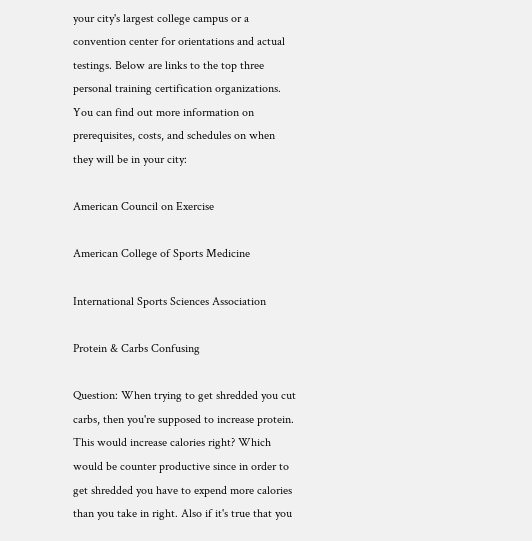your city's largest college campus or a convention center for orientations and actual testings. Below are links to the top three personal training certification organizations. You can find out more information on prerequisites, costs, and schedules on when they will be in your city:

American Council on Exercise

American College of Sports Medicine

International Sports Sciences Association

Protein & Carbs Confusing

Question: When trying to get shredded you cut carbs, then you're supposed to increase protein. This would increase calories right? Which would be counter productive since in order to get shredded you have to expend more calories than you take in right. Also if it's true that you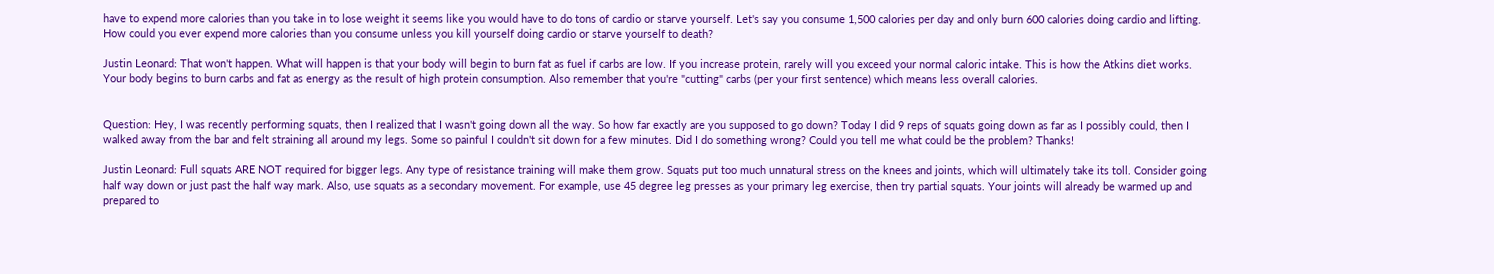have to expend more calories than you take in to lose weight it seems like you would have to do tons of cardio or starve yourself. Let's say you consume 1,500 calories per day and only burn 600 calories doing cardio and lifting. How could you ever expend more calories than you consume unless you kill yourself doing cardio or starve yourself to death?

Justin Leonard: That won't happen. What will happen is that your body will begin to burn fat as fuel if carbs are low. If you increase protein, rarely will you exceed your normal caloric intake. This is how the Atkins diet works. Your body begins to burn carbs and fat as energy as the result of high protein consumption. Also remember that you're "cutting" carbs (per your first sentence) which means less overall calories.


Question: Hey, I was recently performing squats, then I realized that I wasn't going down all the way. So how far exactly are you supposed to go down? Today I did 9 reps of squats going down as far as I possibly could, then I walked away from the bar and felt straining all around my legs. Some so painful I couldn't sit down for a few minutes. Did I do something wrong? Could you tell me what could be the problem? Thanks!

Justin Leonard: Full squats ARE NOT required for bigger legs. Any type of resistance training will make them grow. Squats put too much unnatural stress on the knees and joints, which will ultimately take its toll. Consider going half way down or just past the half way mark. Also, use squats as a secondary movement. For example, use 45 degree leg presses as your primary leg exercise, then try partial squats. Your joints will already be warmed up and prepared to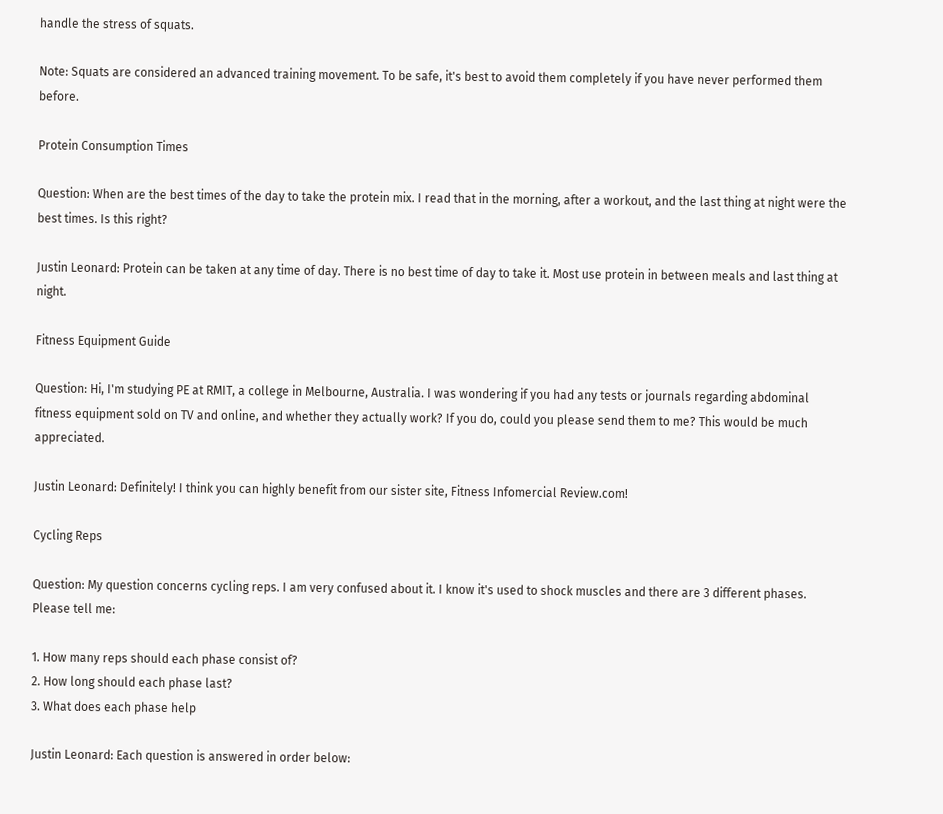handle the stress of squats.

Note: Squats are considered an advanced training movement. To be safe, it's best to avoid them completely if you have never performed them before.

Protein Consumption Times

Question: When are the best times of the day to take the protein mix. I read that in the morning, after a workout, and the last thing at night were the best times. Is this right?

Justin Leonard: Protein can be taken at any time of day. There is no best time of day to take it. Most use protein in between meals and last thing at night.

Fitness Equipment Guide

Question: Hi, I'm studying PE at RMIT, a college in Melbourne, Australia. I was wondering if you had any tests or journals regarding abdominal fitness equipment sold on TV and online, and whether they actually work? If you do, could you please send them to me? This would be much appreciated.

Justin Leonard: Definitely! I think you can highly benefit from our sister site, Fitness Infomercial Review.com!

Cycling Reps

Question: My question concerns cycling reps. I am very confused about it. I know it's used to shock muscles and there are 3 different phases. Please tell me:

1. How many reps should each phase consist of?
2. How long should each phase last?
3. What does each phase help

Justin Leonard: Each question is answered in order below: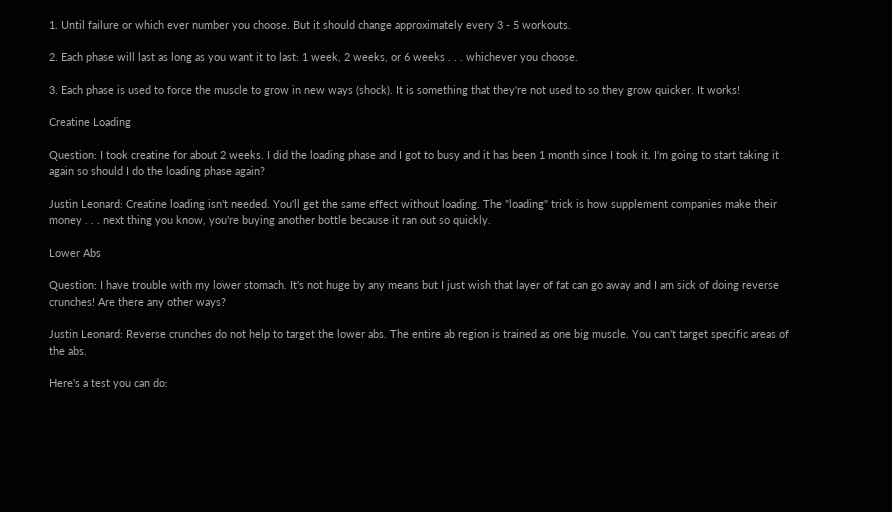1. Until failure or which ever number you choose. But it should change approximately every 3 - 5 workouts.

2. Each phase will last as long as you want it to last: 1 week, 2 weeks, or 6 weeks . . . whichever you choose.

3. Each phase is used to force the muscle to grow in new ways (shock). It is something that they're not used to so they grow quicker. It works!

Creatine Loading

Question: I took creatine for about 2 weeks. I did the loading phase and I got to busy and it has been 1 month since I took it. I'm going to start taking it again so should I do the loading phase again?

Justin Leonard: Creatine loading isn't needed. You'll get the same effect without loading. The "loading" trick is how supplement companies make their money . . . next thing you know, you're buying another bottle because it ran out so quickly.

Lower Abs

Question: I have trouble with my lower stomach. It's not huge by any means but I just wish that layer of fat can go away and I am sick of doing reverse crunches! Are there any other ways?

Justin Leonard: Reverse crunches do not help to target the lower abs. The entire ab region is trained as one big muscle. You can't target specific areas of the abs.

Here's a test you can do: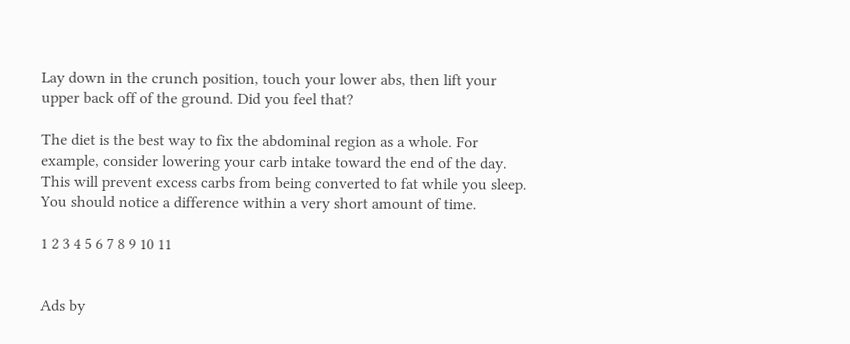Lay down in the crunch position, touch your lower abs, then lift your upper back off of the ground. Did you feel that?

The diet is the best way to fix the abdominal region as a whole. For example, consider lowering your carb intake toward the end of the day. This will prevent excess carbs from being converted to fat while you sleep. You should notice a difference within a very short amount of time.

1 2 3 4 5 6 7 8 9 10 11


Ads by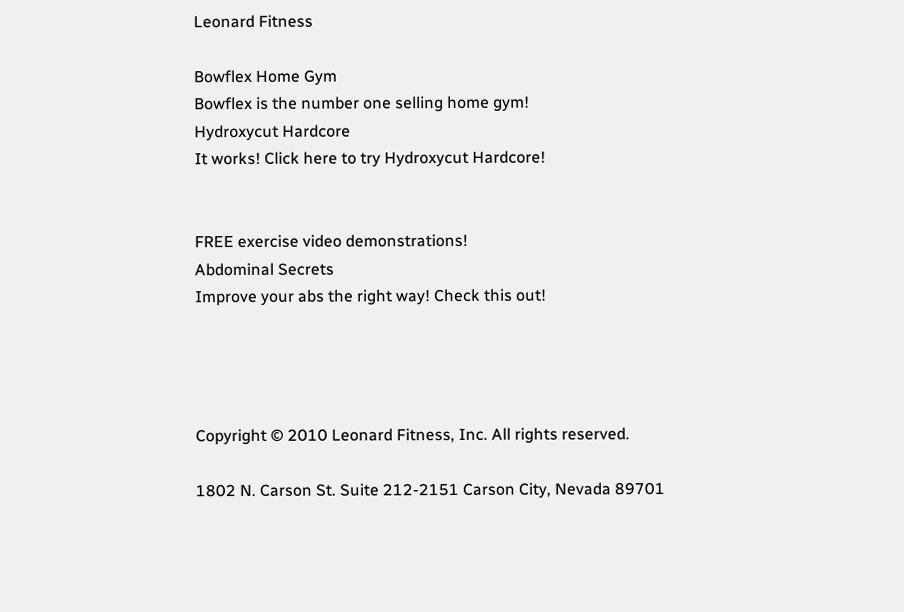Leonard Fitness

Bowflex Home Gym
Bowflex is the number one selling home gym!
Hydroxycut Hardcore
It works! Click here to try Hydroxycut Hardcore!


FREE exercise video demonstrations!
Abdominal Secrets
Improve your abs the right way! Check this out!




Copyright © 2010 Leonard Fitness, Inc. All rights reserved.

1802 N. Carson St. Suite 212-2151 Carson City, Nevada 89701